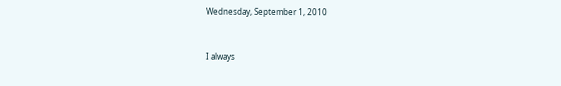Wednesday, September 1, 2010


I always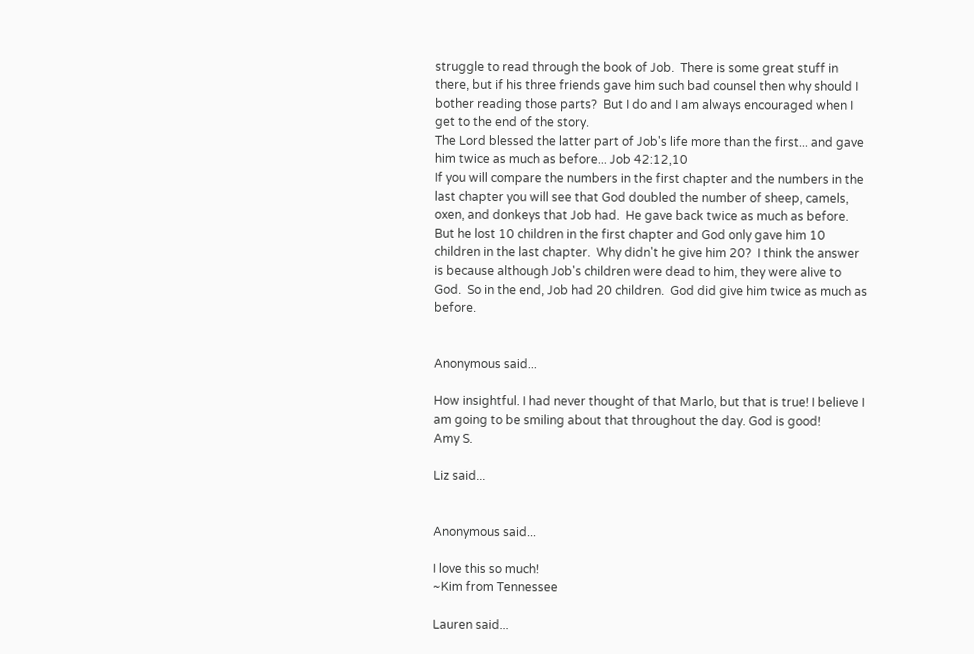struggle to read through the book of Job.  There is some great stuff in there, but if his three friends gave him such bad counsel then why should I bother reading those parts?  But I do and I am always encouraged when I get to the end of the story.
The Lord blessed the latter part of Job's life more than the first... and gave him twice as much as before... Job 42:12,10
If you will compare the numbers in the first chapter and the numbers in the last chapter you will see that God doubled the number of sheep, camels, oxen, and donkeys that Job had.  He gave back twice as much as before.  But he lost 10 children in the first chapter and God only gave him 10 children in the last chapter.  Why didn't he give him 20?  I think the answer is because although Job's children were dead to him, they were alive to God.  So in the end, Job had 20 children.  God did give him twice as much as before.


Anonymous said...

How insightful. I had never thought of that Marlo, but that is true! I believe I am going to be smiling about that throughout the day. God is good!
Amy S.

Liz said...


Anonymous said...

I love this so much!
~Kim from Tennessee

Lauren said...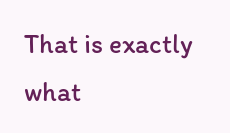That is exactly what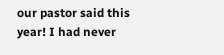our pastor said this year! I had never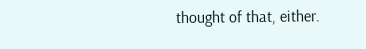thought of that, either.